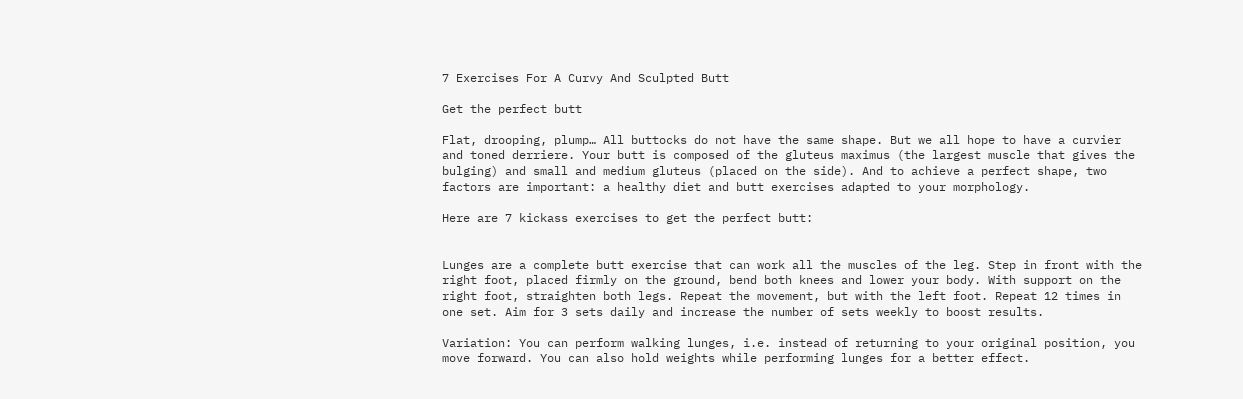7 Exercises For A Curvy And Sculpted Butt

Get the perfect butt

Flat, drooping, plump… All buttocks do not have the same shape. But we all hope to have a curvier and toned derriere. Your butt is composed of the gluteus maximus (the largest muscle that gives the bulging) and small and medium gluteus (placed on the side). And to achieve a perfect shape, two factors are important: a healthy diet and butt exercises adapted to your morphology.

Here are 7 kickass exercises to get the perfect butt:


Lunges are a complete butt exercise that can work all the muscles of the leg. Step in front with the right foot, placed firmly on the ground, bend both knees and lower your body. With support on the right foot, straighten both legs. Repeat the movement, but with the left foot. Repeat 12 times in one set. Aim for 3 sets daily and increase the number of sets weekly to boost results.

Variation: You can perform walking lunges, i.e. instead of returning to your original position, you move forward. You can also hold weights while performing lunges for a better effect.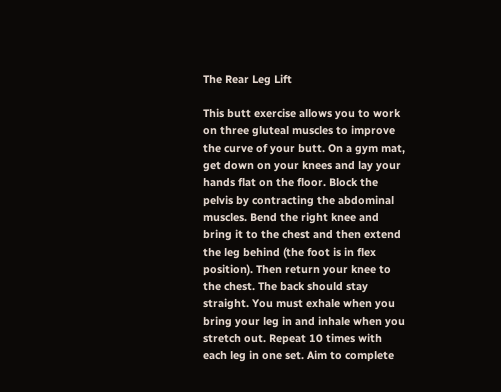The Rear Leg Lift

This butt exercise allows you to work on three gluteal muscles to improve the curve of your butt. On a gym mat, get down on your knees and lay your hands flat on the floor. Block the pelvis by contracting the abdominal muscles. Bend the right knee and bring it to the chest and then extend the leg behind (the foot is in flex position). Then return your knee to the chest. The back should stay straight. You must exhale when you bring your leg in and inhale when you stretch out. Repeat 10 times with each leg in one set. Aim to complete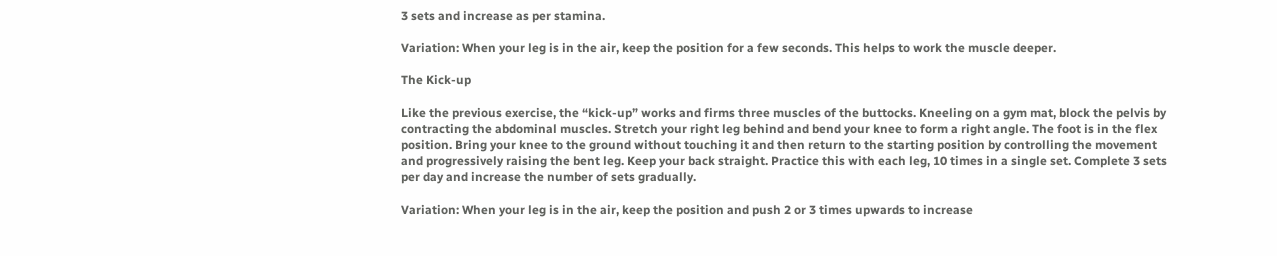3 sets and increase as per stamina.

Variation: When your leg is in the air, keep the position for a few seconds. This helps to work the muscle deeper.

The Kick-up

Like the previous exercise, the “kick-up” works and firms three muscles of the buttocks. Kneeling on a gym mat, block the pelvis by contracting the abdominal muscles. Stretch your right leg behind and bend your knee to form a right angle. The foot is in the flex position. Bring your knee to the ground without touching it and then return to the starting position by controlling the movement and progressively raising the bent leg. Keep your back straight. Practice this with each leg, 10 times in a single set. Complete 3 sets per day and increase the number of sets gradually.

Variation: When your leg is in the air, keep the position and push 2 or 3 times upwards to increase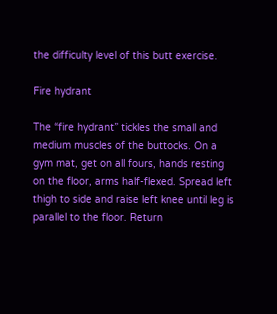the difficulty level of this butt exercise.

Fire hydrant

The “fire hydrant” tickles the small and medium muscles of the buttocks. On a gym mat, get on all fours, hands resting on the floor, arms half-flexed. Spread left thigh to side and raise left knee until leg is parallel to the floor. Return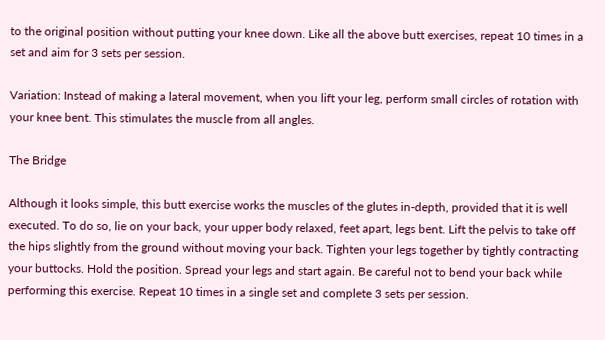to the original position without putting your knee down. Like all the above butt exercises, repeat 10 times in a set and aim for 3 sets per session.

Variation: Instead of making a lateral movement, when you lift your leg, perform small circles of rotation with your knee bent. This stimulates the muscle from all angles.

The Bridge

Although it looks simple, this butt exercise works the muscles of the glutes in-depth, provided that it is well executed. To do so, lie on your back, your upper body relaxed, feet apart, legs bent. Lift the pelvis to take off the hips slightly from the ground without moving your back. Tighten your legs together by tightly contracting your buttocks. Hold the position. Spread your legs and start again. Be careful not to bend your back while performing this exercise. Repeat 10 times in a single set and complete 3 sets per session.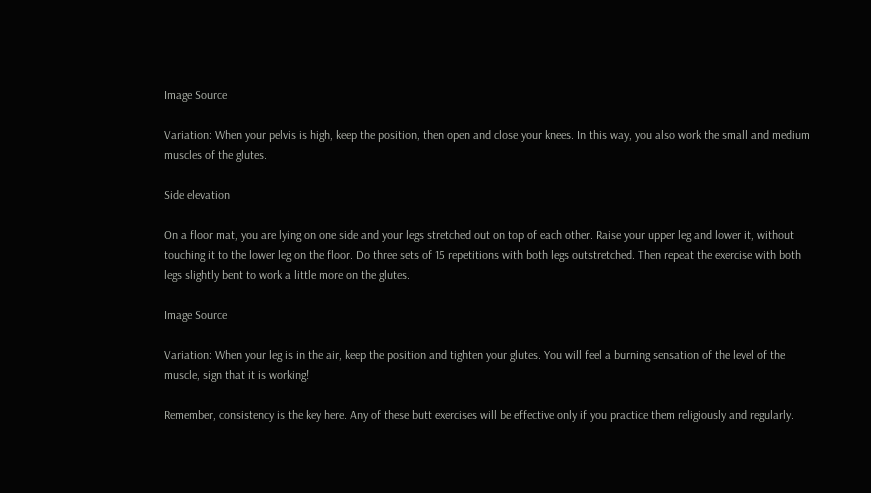Image Source

Variation: When your pelvis is high, keep the position, then open and close your knees. In this way, you also work the small and medium muscles of the glutes.

Side elevation

On a floor mat, you are lying on one side and your legs stretched out on top of each other. Raise your upper leg and lower it, without touching it to the lower leg on the floor. Do three sets of 15 repetitions with both legs outstretched. Then repeat the exercise with both legs slightly bent to work a little more on the glutes.

Image Source

Variation: When your leg is in the air, keep the position and tighten your glutes. You will feel a burning sensation of the level of the muscle, sign that it is working!

Remember, consistency is the key here. Any of these butt exercises will be effective only if you practice them religiously and regularly.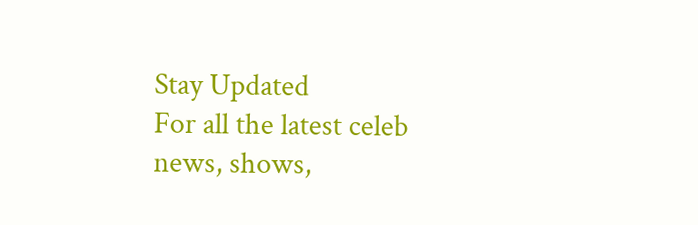Stay Updated
For all the latest celeb news, shows,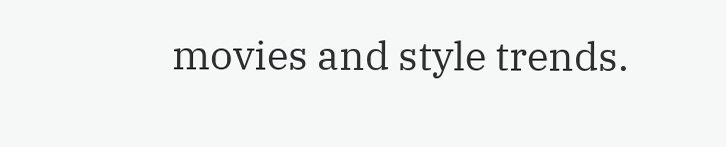movies and style trends.